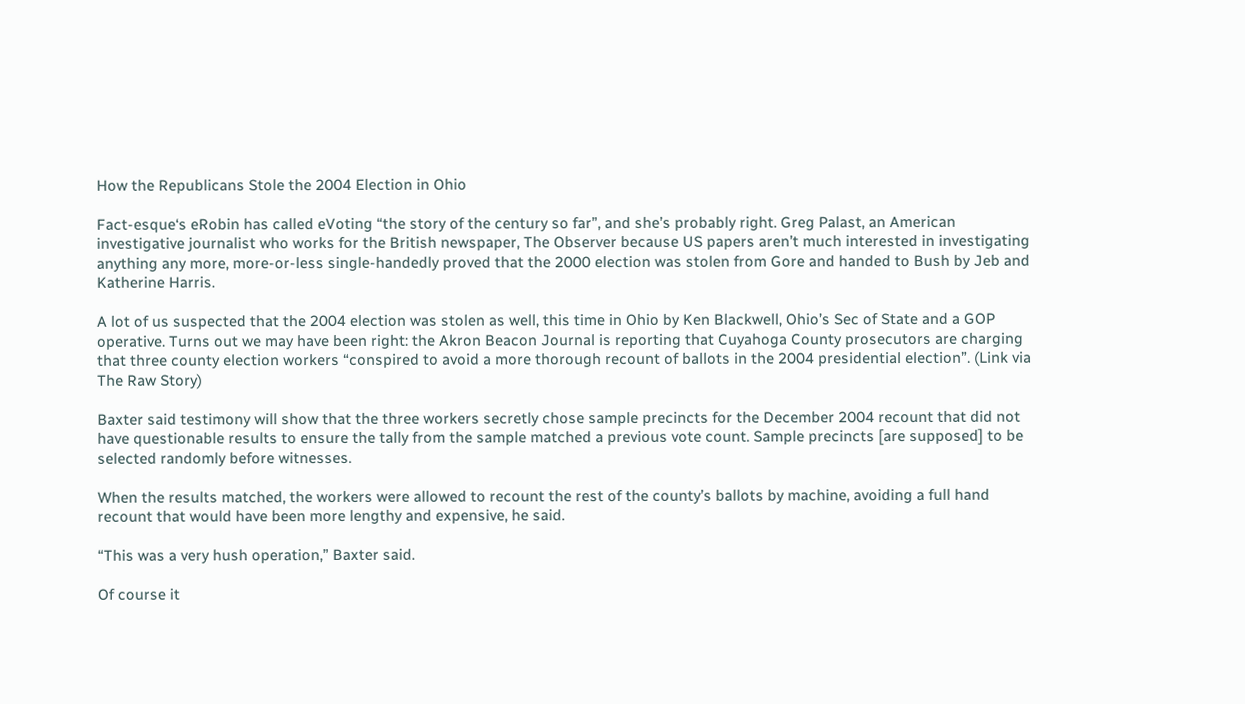How the Republicans Stole the 2004 Election in Ohio

Fact-esque‘s eRobin has called eVoting “the story of the century so far”, and she’s probably right. Greg Palast, an American investigative journalist who works for the British newspaper, The Observer because US papers aren’t much interested in investigating anything any more, more-or-less single-handedly proved that the 2000 election was stolen from Gore and handed to Bush by Jeb and Katherine Harris.

A lot of us suspected that the 2004 election was stolen as well, this time in Ohio by Ken Blackwell, Ohio’s Sec of State and a GOP operative. Turns out we may have been right: the Akron Beacon Journal is reporting that Cuyahoga County prosecutors are charging that three county election workers “conspired to avoid a more thorough recount of ballots in the 2004 presidential election”. (Link via The Raw Story)

Baxter said testimony will show that the three workers secretly chose sample precincts for the December 2004 recount that did not have questionable results to ensure the tally from the sample matched a previous vote count. Sample precincts [are supposed] to be selected randomly before witnesses.

When the results matched, the workers were allowed to recount the rest of the county’s ballots by machine, avoiding a full hand recount that would have been more lengthy and expensive, he said.

“This was a very hush operation,” Baxter said.

Of course it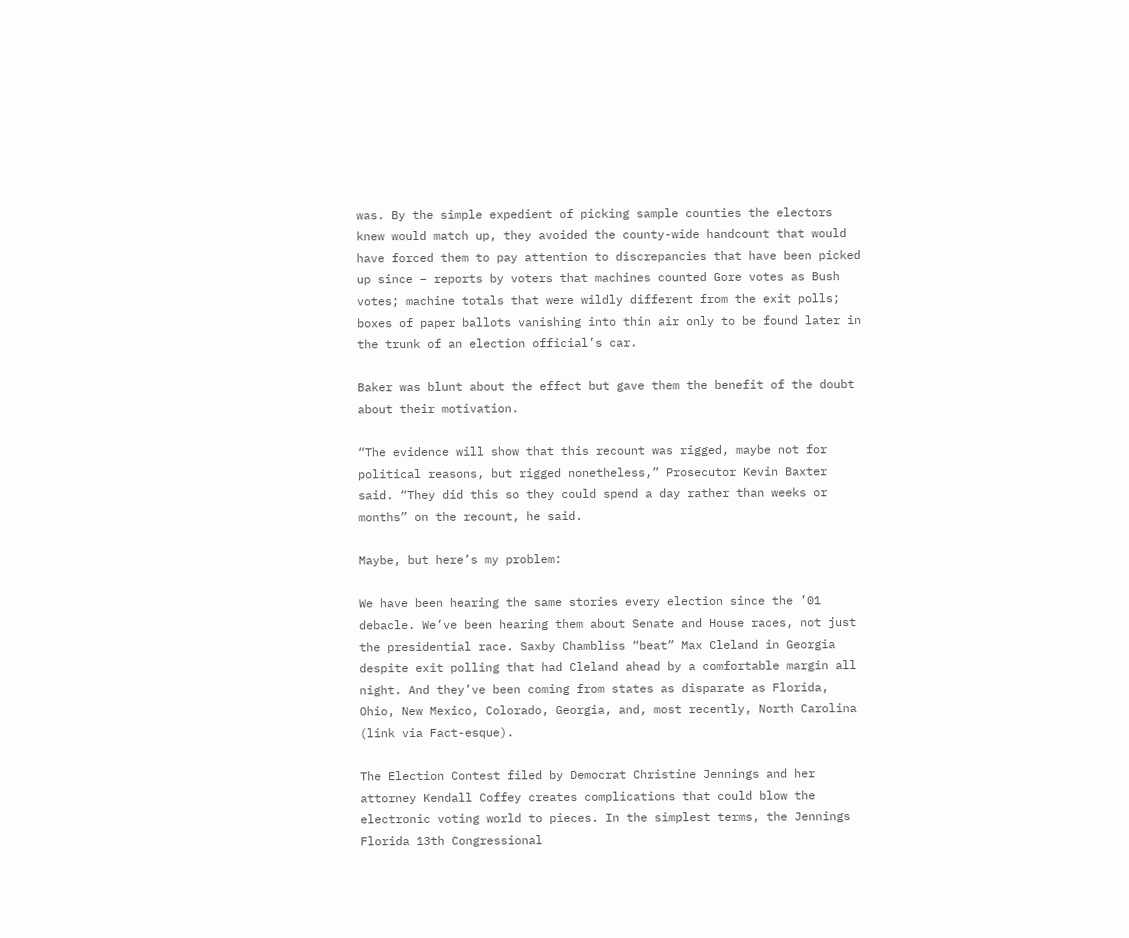was. By the simple expedient of picking sample counties the electors knew would match up, they avoided the county-wide handcount that would have forced them to pay attention to discrepancies that have been picked up since – reports by voters that machines counted Gore votes as Bush votes; machine totals that were wildly different from the exit polls; boxes of paper ballots vanishing into thin air only to be found later in the trunk of an election official’s car.

Baker was blunt about the effect but gave them the benefit of the doubt about their motivation.

“The evidence will show that this recount was rigged, maybe not for political reasons, but rigged nonetheless,” Prosecutor Kevin Baxter said. “They did this so they could spend a day rather than weeks or months” on the recount, he said.

Maybe, but here’s my problem:

We have been hearing the same stories every election since the ’01 debacle. We’ve been hearing them about Senate and House races, not just the presidential race. Saxby Chambliss “beat” Max Cleland in Georgia despite exit polling that had Cleland ahead by a comfortable margin all night. And they’ve been coming from states as disparate as Florida, Ohio, New Mexico, Colorado, Georgia, and, most recently, North Carolina (link via Fact-esque).

The Election Contest filed by Democrat Christine Jennings and her attorney Kendall Coffey creates complications that could blow the electronic voting world to pieces. In the simplest terms, the Jennings Florida 13th Congressional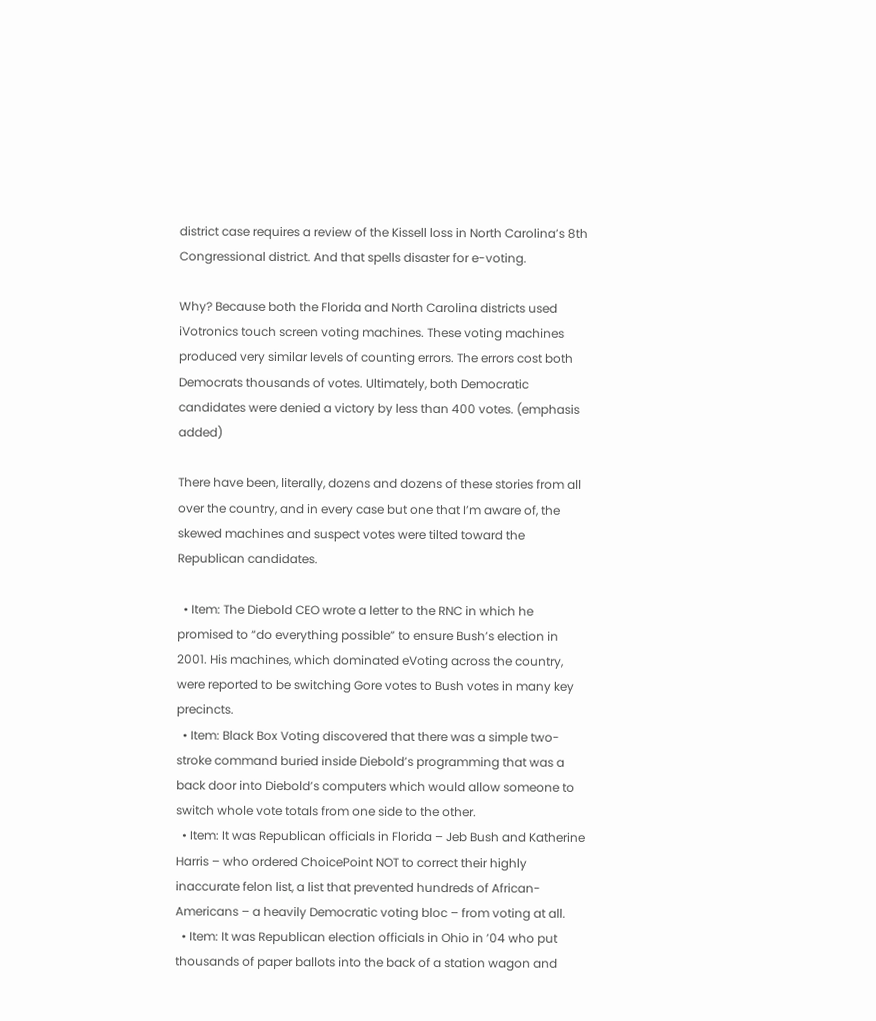district case requires a review of the Kissell loss in North Carolina’s 8th Congressional district. And that spells disaster for e-voting.

Why? Because both the Florida and North Carolina districts used iVotronics touch screen voting machines. These voting machines produced very similar levels of counting errors. The errors cost both Democrats thousands of votes. Ultimately, both Democratic candidates were denied a victory by less than 400 votes. (emphasis added)

There have been, literally, dozens and dozens of these stories from all over the country, and in every case but one that I’m aware of, the skewed machines and suspect votes were tilted toward the Republican candidates.

  • Item: The Diebold CEO wrote a letter to the RNC in which he promised to “do everything possible” to ensure Bush’s election in 2001. His machines, which dominated eVoting across the country, were reported to be switching Gore votes to Bush votes in many key precincts.
  • Item: Black Box Voting discovered that there was a simple two-stroke command buried inside Diebold’s programming that was a back door into Diebold’s computers which would allow someone to switch whole vote totals from one side to the other.
  • Item: It was Republican officials in Florida – Jeb Bush and Katherine Harris – who ordered ChoicePoint NOT to correct their highly inaccurate felon list, a list that prevented hundreds of African-Americans – a heavily Democratic voting bloc – from voting at all.
  • Item: It was Republican election officials in Ohio in ’04 who put thousands of paper ballots into the back of a station wagon and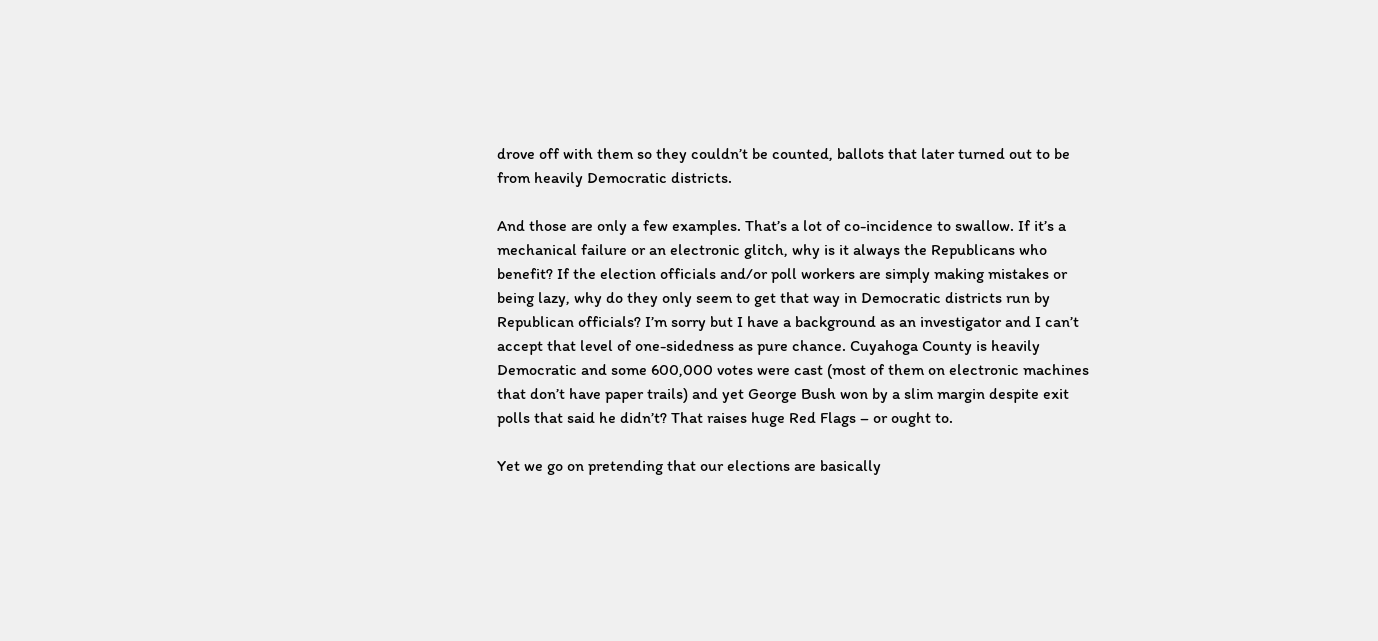drove off with them so they couldn’t be counted, ballots that later turned out to be from heavily Democratic districts.

And those are only a few examples. That’s a lot of co-incidence to swallow. If it’s a mechanical failure or an electronic glitch, why is it always the Republicans who benefit? If the election officials and/or poll workers are simply making mistakes or being lazy, why do they only seem to get that way in Democratic districts run by Republican officials? I’m sorry but I have a background as an investigator and I can’t accept that level of one-sidedness as pure chance. Cuyahoga County is heavily Democratic and some 600,000 votes were cast (most of them on electronic machines that don’t have paper trails) and yet George Bush won by a slim margin despite exit polls that said he didn’t? That raises huge Red Flags – or ought to.

Yet we go on pretending that our elections are basically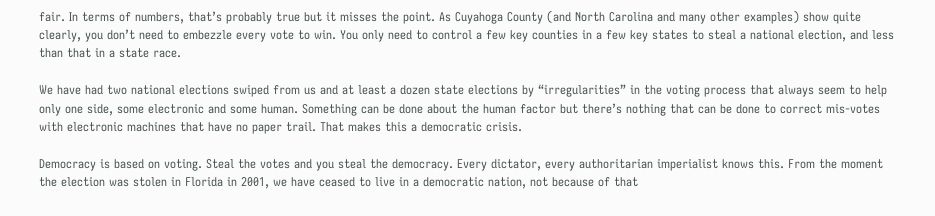fair. In terms of numbers, that’s probably true but it misses the point. As Cuyahoga County (and North Carolina and many other examples) show quite clearly, you don’t need to embezzle every vote to win. You only need to control a few key counties in a few key states to steal a national election, and less than that in a state race.

We have had two national elections swiped from us and at least a dozen state elections by “irregularities” in the voting process that always seem to help only one side, some electronic and some human. Something can be done about the human factor but there’s nothing that can be done to correct mis-votes with electronic machines that have no paper trail. That makes this a democratic crisis.

Democracy is based on voting. Steal the votes and you steal the democracy. Every dictator, every authoritarian imperialist knows this. From the moment the election was stolen in Florida in 2001, we have ceased to live in a democratic nation, not because of that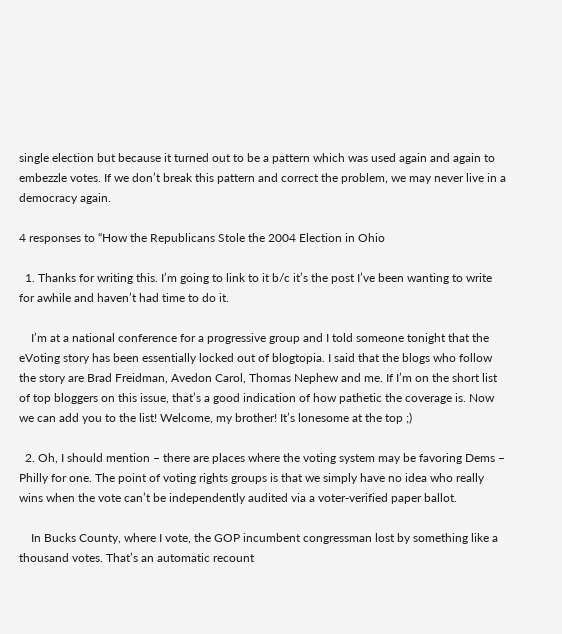single election but because it turned out to be a pattern which was used again and again to embezzle votes. If we don’t break this pattern and correct the problem, we may never live in a democracy again.

4 responses to “How the Republicans Stole the 2004 Election in Ohio

  1. Thanks for writing this. I’m going to link to it b/c it’s the post I’ve been wanting to write for awhile and haven’t had time to do it.

    I’m at a national conference for a progressive group and I told someone tonight that the eVoting story has been essentially locked out of blogtopia. I said that the blogs who follow the story are Brad Freidman, Avedon Carol, Thomas Nephew and me. If I’m on the short list of top bloggers on this issue, that’s a good indication of how pathetic the coverage is. Now we can add you to the list! Welcome, my brother! It’s lonesome at the top ;)

  2. Oh, I should mention – there are places where the voting system may be favoring Dems – Philly for one. The point of voting rights groups is that we simply have no idea who really wins when the vote can’t be independently audited via a voter-verified paper ballot.

    In Bucks County, where I vote, the GOP incumbent congressman lost by something like a thousand votes. That’s an automatic recount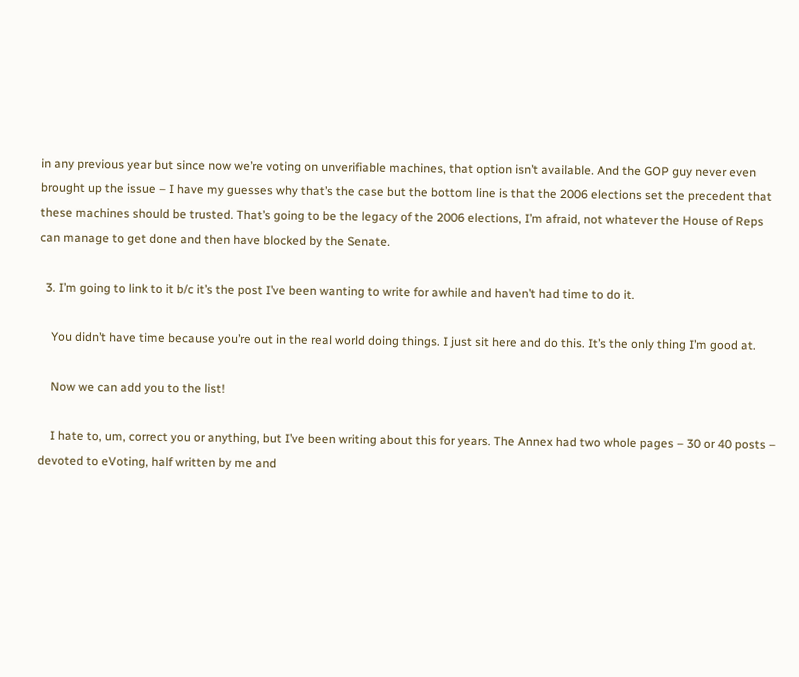in any previous year but since now we’re voting on unverifiable machines, that option isn’t available. And the GOP guy never even brought up the issue – I have my guesses why that’s the case but the bottom line is that the 2006 elections set the precedent that these machines should be trusted. That’s going to be the legacy of the 2006 elections, I’m afraid, not whatever the House of Reps can manage to get done and then have blocked by the Senate.

  3. I’m going to link to it b/c it’s the post I’ve been wanting to write for awhile and haven’t had time to do it.

    You didn’t have time because you’re out in the real world doing things. I just sit here and do this. It’s the only thing I’m good at.

    Now we can add you to the list!

    I hate to, um, correct you or anything, but I’ve been writing about this for years. The Annex had two whole pages – 30 or 40 posts – devoted to eVoting, half written by me and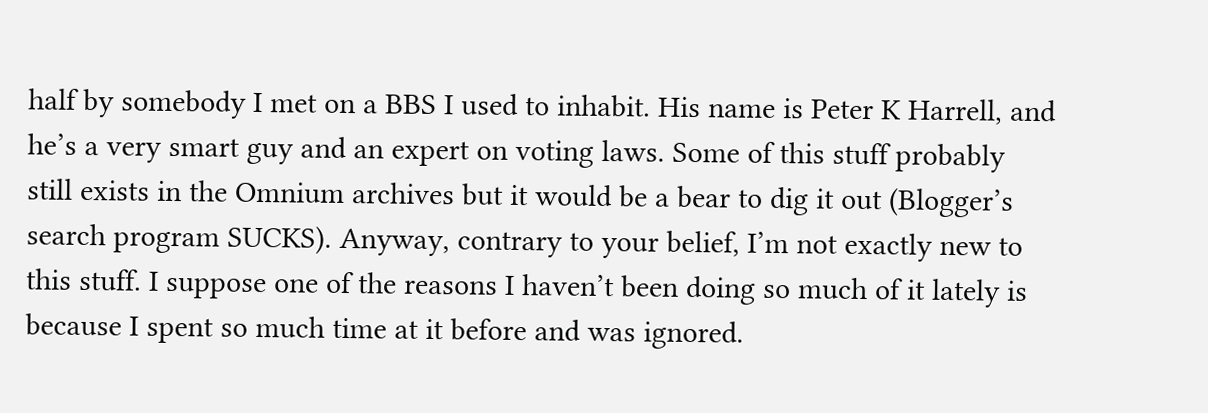half by somebody I met on a BBS I used to inhabit. His name is Peter K Harrell, and he’s a very smart guy and an expert on voting laws. Some of this stuff probably still exists in the Omnium archives but it would be a bear to dig it out (Blogger’s search program SUCKS). Anyway, contrary to your belief, I’m not exactly new to this stuff. I suppose one of the reasons I haven’t been doing so much of it lately is because I spent so much time at it before and was ignored.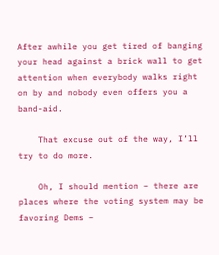After awhile you get tired of banging your head against a brick wall to get attention when everybody walks right on by and nobody even offers you a band-aid.

    That excuse out of the way, I’ll try to do more.

    Oh, I should mention – there are places where the voting system may be favoring Dems –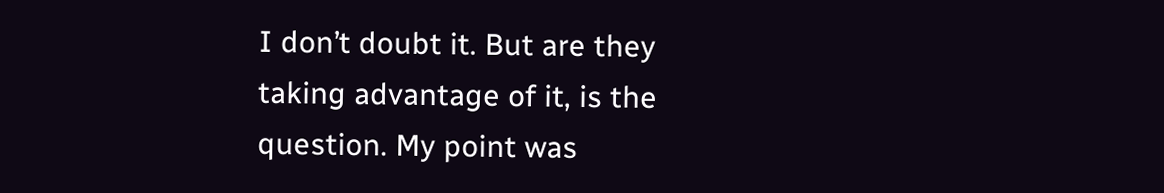I don’t doubt it. But are they taking advantage of it, is the question. My point was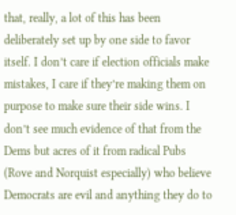that, really, a lot of this has been deliberately set up by one side to favor itself. I don’t care if election officials make mistakes, I care if they’re making them on purpose to make sure their side wins. I don’t see much evidence of that from the Dems but acres of it from radical Pubs (Rove and Norquist especially) who believe Democrats are evil and anything they do to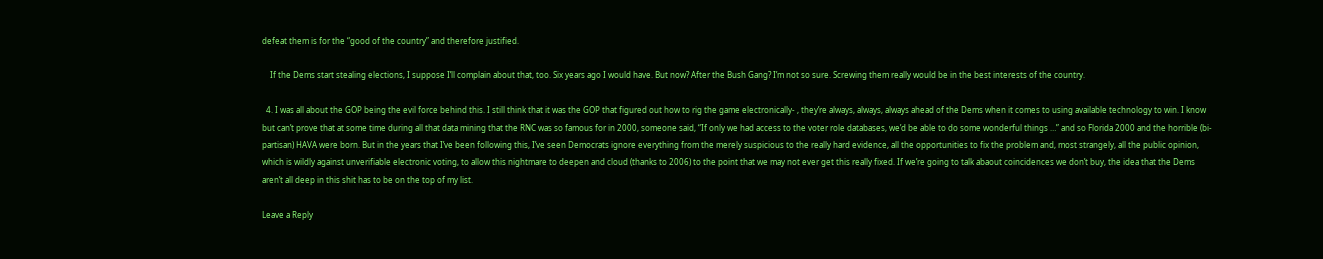defeat them is for the “good of the country” and therefore justified.

    If the Dems start stealing elections, I suppose I’ll complain about that, too. Six years ago I would have. But now? After the Bush Gang? I’m not so sure. Screwing them really would be in the best interests of the country.

  4. I was all about the GOP being the evil force behind this. I still think that it was the GOP that figured out how to rig the game electronically- , they’re always, always, always ahead of the Dems when it comes to using available technology to win. I know but can’t prove that at some time during all that data mining that the RNC was so famous for in 2000, someone said, “If only we had access to the voter role databases, we’d be able to do some wonderful things …” and so Florida 2000 and the horrible (bi-partisan) HAVA were born. But in the years that I’ve been following this, I’ve seen Democrats ignore everything from the merely suspicious to the really hard evidence, all the opportunities to fix the problem and, most strangely, all the public opinion, which is wildly against unverifiable electronic voting, to allow this nightmare to deepen and cloud (thanks to 2006) to the point that we may not ever get this really fixed. If we’re going to talk abaout coincidences we don’t buy, the idea that the Dems aren’t all deep in this shit has to be on the top of my list.

Leave a Reply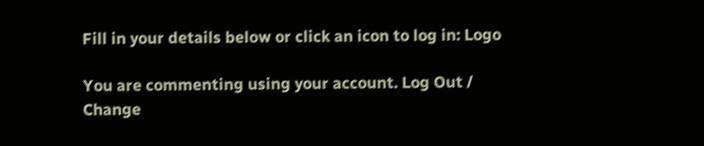Fill in your details below or click an icon to log in: Logo

You are commenting using your account. Log Out /  Change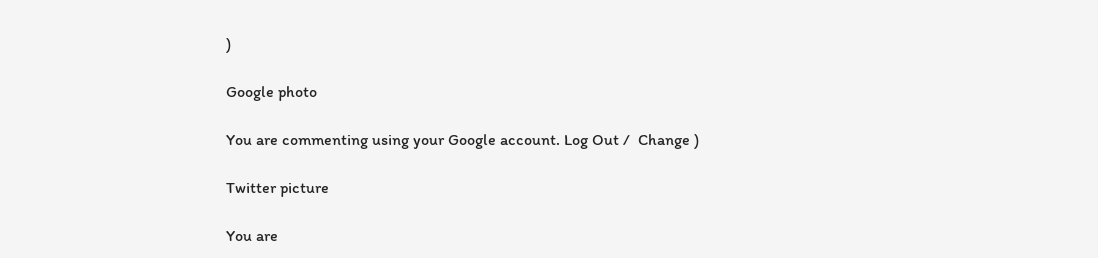)

Google photo

You are commenting using your Google account. Log Out /  Change )

Twitter picture

You are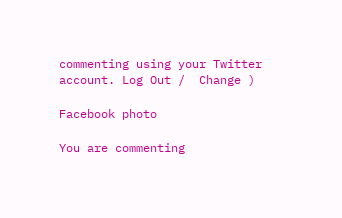commenting using your Twitter account. Log Out /  Change )

Facebook photo

You are commenting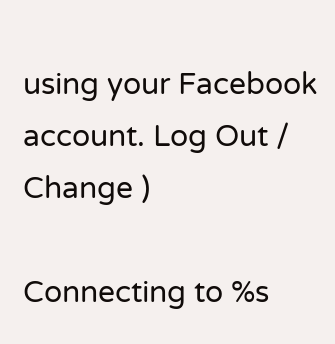using your Facebook account. Log Out /  Change )

Connecting to %s